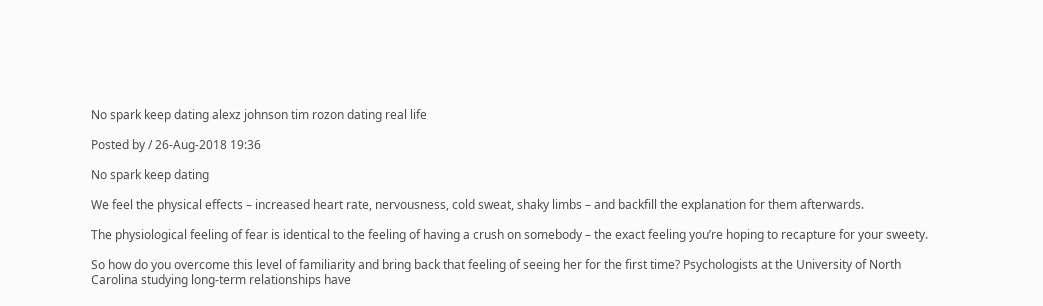No spark keep dating alexz johnson tim rozon dating real life

Posted by / 26-Aug-2018 19:36

No spark keep dating

We feel the physical effects – increased heart rate, nervousness, cold sweat, shaky limbs – and backfill the explanation for them afterwards.

The physiological feeling of fear is identical to the feeling of having a crush on somebody – the exact feeling you’re hoping to recapture for your sweety.

So how do you overcome this level of familiarity and bring back that feeling of seeing her for the first time? Psychologists at the University of North Carolina studying long-term relationships have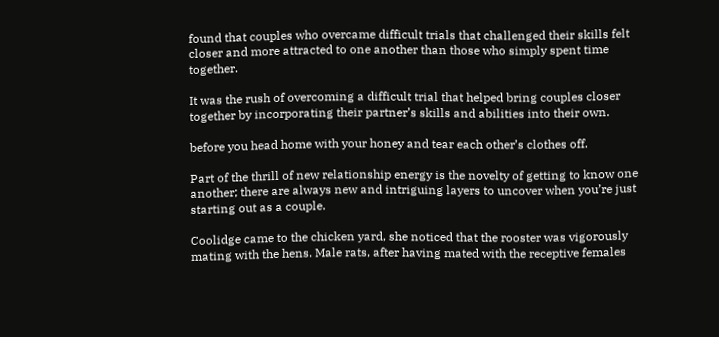found that couples who overcame difficult trials that challenged their skills felt closer and more attracted to one another than those who simply spent time together.

It was the rush of overcoming a difficult trial that helped bring couples closer together by incorporating their partner’s skills and abilities into their own.

before you head home with your honey and tear each other’s clothes off.

Part of the thrill of new relationship energy is the novelty of getting to know one another; there are always new and intriguing layers to uncover when you’re just starting out as a couple.

Coolidge came to the chicken yard, she noticed that the rooster was vigorously mating with the hens. Male rats, after having mated with the receptive females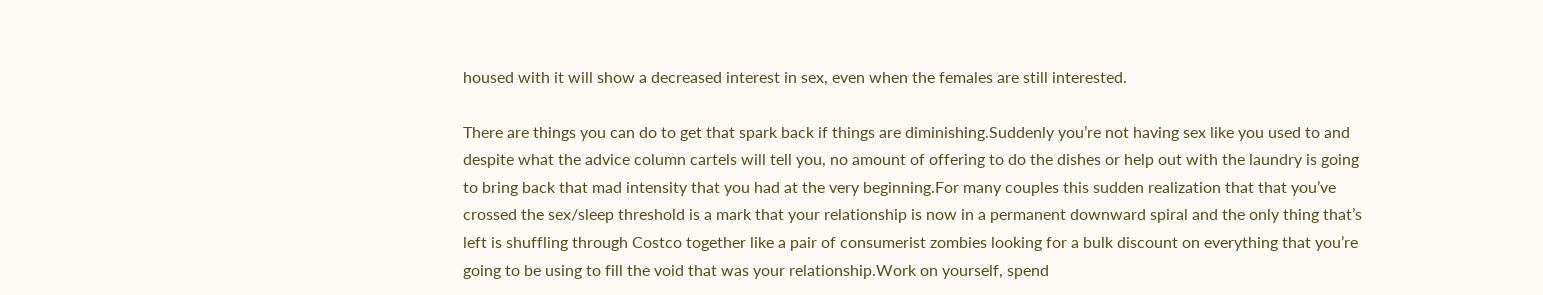housed with it will show a decreased interest in sex, even when the females are still interested.

There are things you can do to get that spark back if things are diminishing.Suddenly you’re not having sex like you used to and despite what the advice column cartels will tell you, no amount of offering to do the dishes or help out with the laundry is going to bring back that mad intensity that you had at the very beginning.For many couples this sudden realization that that you’ve crossed the sex/sleep threshold is a mark that your relationship is now in a permanent downward spiral and the only thing that’s left is shuffling through Costco together like a pair of consumerist zombies looking for a bulk discount on everything that you’re going to be using to fill the void that was your relationship.Work on yourself, spend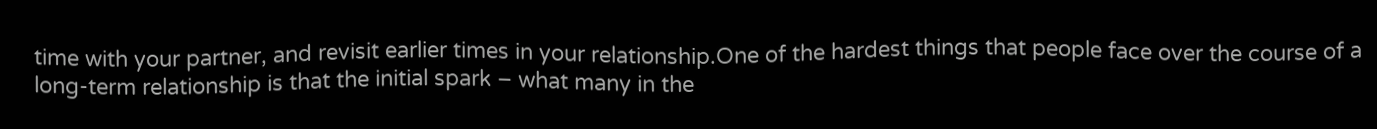time with your partner, and revisit earlier times in your relationship.One of the hardest things that people face over the course of a long-term relationship is that the initial spark – what many in the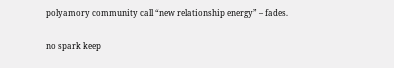polyamory community call “new relationship energy” – fades.

no spark keep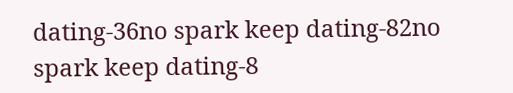dating-36no spark keep dating-82no spark keep dating-8